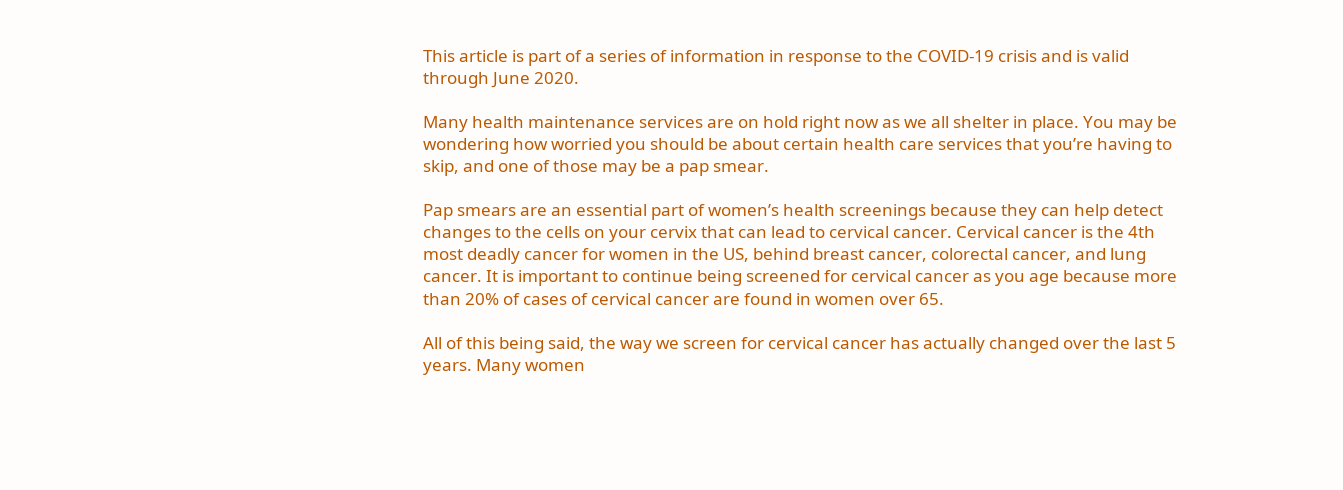This article is part of a series of information in response to the COVID-19 crisis and is valid through June 2020.

Many health maintenance services are on hold right now as we all shelter in place. You may be wondering how worried you should be about certain health care services that you’re having to skip, and one of those may be a pap smear.

Pap smears are an essential part of women’s health screenings because they can help detect changes to the cells on your cervix that can lead to cervical cancer. Cervical cancer is the 4th most deadly cancer for women in the US, behind breast cancer, colorectal cancer, and lung cancer. It is important to continue being screened for cervical cancer as you age because more than 20% of cases of cervical cancer are found in women over 65.

All of this being said, the way we screen for cervical cancer has actually changed over the last 5 years. Many women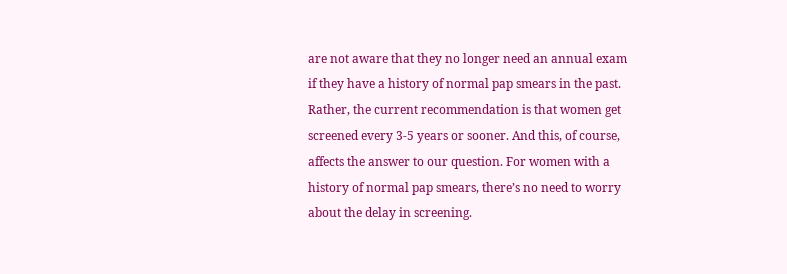are not aware that they no longer need an annual exam if they have a history of normal pap smears in the past. Rather, the current recommendation is that women get screened every 3-5 years or sooner. And this, of course, affects the answer to our question. For women with a history of normal pap smears, there’s no need to worry about the delay in screening.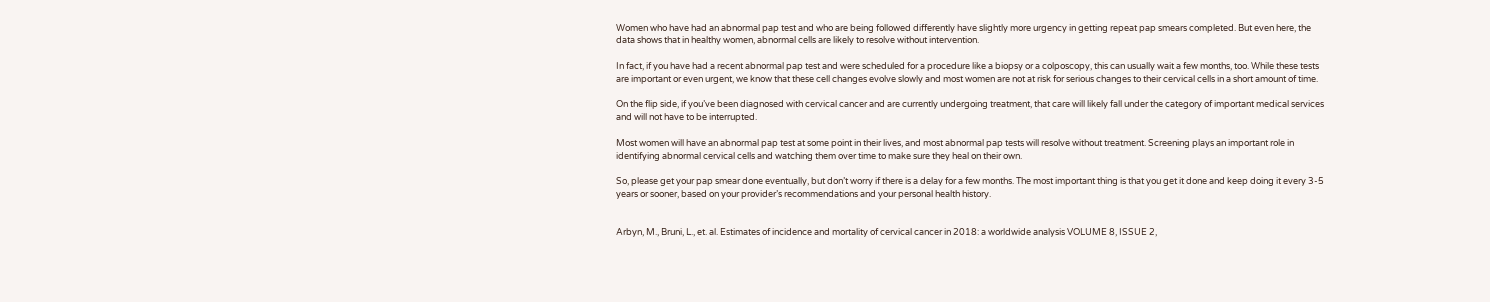Women who have had an abnormal pap test and who are being followed differently have slightly more urgency in getting repeat pap smears completed. But even here, the data shows that in healthy women, abnormal cells are likely to resolve without intervention.

In fact, if you have had a recent abnormal pap test and were scheduled for a procedure like a biopsy or a colposcopy, this can usually wait a few months, too. While these tests are important or even urgent, we know that these cell changes evolve slowly and most women are not at risk for serious changes to their cervical cells in a short amount of time.

On the flip side, if you’ve been diagnosed with cervical cancer and are currently undergoing treatment, that care will likely fall under the category of important medical services and will not have to be interrupted.

Most women will have an abnormal pap test at some point in their lives, and most abnormal pap tests will resolve without treatment. Screening plays an important role in identifying abnormal cervical cells and watching them over time to make sure they heal on their own.

So, please get your pap smear done eventually, but don’t worry if there is a delay for a few months. The most important thing is that you get it done and keep doing it every 3-5 years or sooner, based on your provider’s recommendations and your personal health history.


Arbyn, M., Bruni, L., et. al. Estimates of incidence and mortality of cervical cancer in 2018: a worldwide analysis VOLUME 8, ISSUE 2,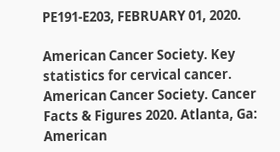PE191-E203, FEBRUARY 01, 2020.

American Cancer Society. Key statistics for cervical cancer. American Cancer Society. Cancer Facts & Figures 2020. Atlanta, Ga: American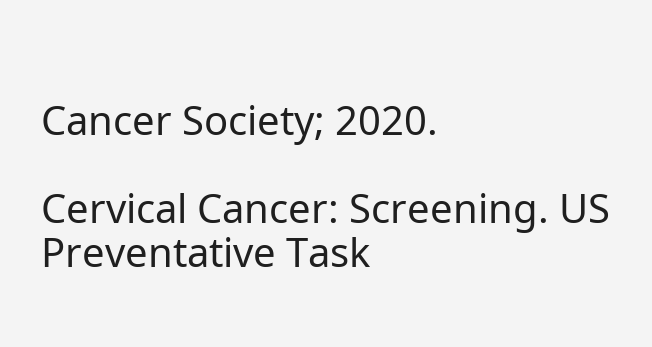Cancer Society; 2020.

Cervical Cancer: Screening. US Preventative Task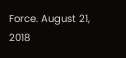Force. August 21, 2018